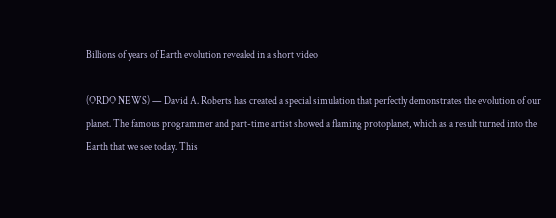Billions of years of Earth evolution revealed in a short video

(ORDO NEWS) — David A. Roberts has created a special simulation that perfectly demonstrates the evolution of our planet. The famous programmer and part-time artist showed a flaming protoplanet, which as a result turned into the Earth that we see today. This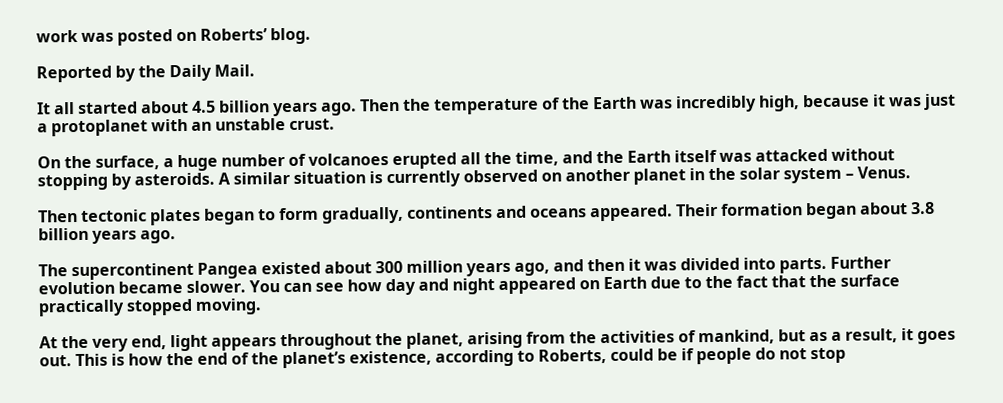work was posted on Roberts’ blog.

Reported by the Daily Mail.

It all started about 4.5 billion years ago. Then the temperature of the Earth was incredibly high, because it was just a protoplanet with an unstable crust.

On the surface, a huge number of volcanoes erupted all the time, and the Earth itself was attacked without stopping by asteroids. A similar situation is currently observed on another planet in the solar system – Venus.

Then tectonic plates began to form gradually, continents and oceans appeared. Their formation began about 3.8 billion years ago.

The supercontinent Pangea existed about 300 million years ago, and then it was divided into parts. Further evolution became slower. You can see how day and night appeared on Earth due to the fact that the surface practically stopped moving.

At the very end, light appears throughout the planet, arising from the activities of mankind, but as a result, it goes out. This is how the end of the planet’s existence, according to Roberts, could be if people do not stop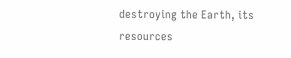destroying the Earth, its resources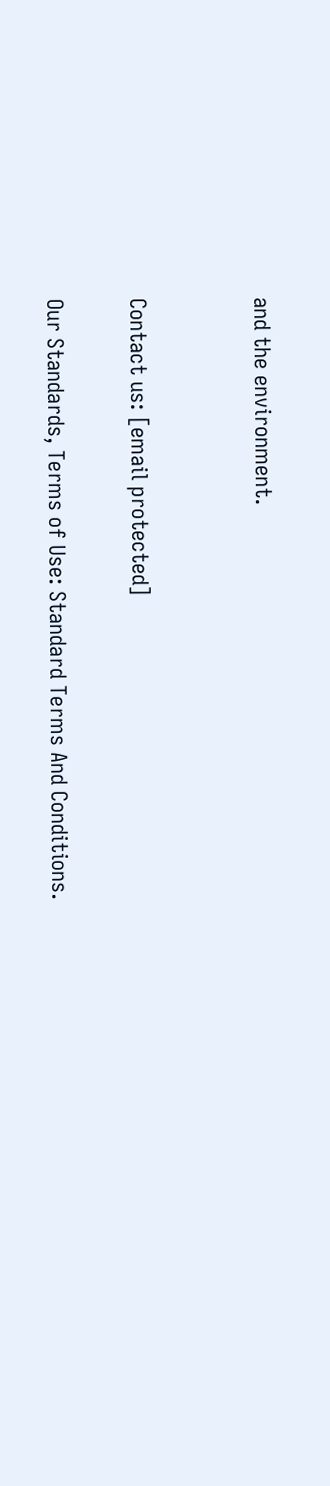and the environment.


Contact us: [email protected]

Our Standards, Terms of Use: Standard Terms And Conditions.